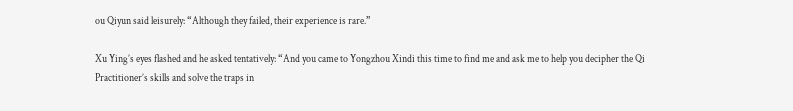ou Qiyun said leisurely: “Although they failed, their experience is rare.”

Xu Ying’s eyes flashed and he asked tentatively: “And you came to Yongzhou Xindi this time to find me and ask me to help you decipher the Qi Practitioner’s skills and solve the traps in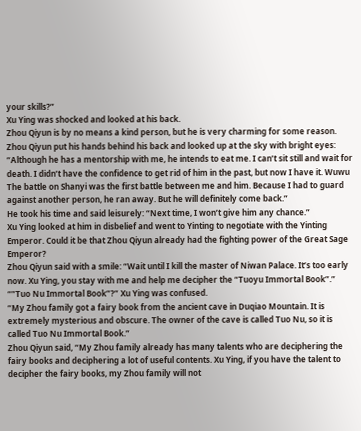your skills?”
Xu Ying was shocked and looked at his back.
Zhou Qiyun is by no means a kind person, but he is very charming for some reason.
Zhou Qiyun put his hands behind his back and looked up at the sky with bright eyes: “Although he has a mentorship with me, he intends to eat me. I can’t sit still and wait for death. I didn’t have the confidence to get rid of him in the past, but now I have it. Wuwu The battle on Shanyi was the first battle between me and him. Because I had to guard against another person, he ran away. But he will definitely come back.”
He took his time and said leisurely: “Next time, I won’t give him any chance.”
Xu Ying looked at him in disbelief and went to Yinting to negotiate with the Yinting Emperor. Could it be that Zhou Qiyun already had the fighting power of the Great Sage Emperor?
Zhou Qiyun said with a smile: “Wait until I kill the master of Niwan Palace. It’s too early now. Xu Ying, you stay with me and help me decipher the “Tuoyu Immortal Book”.”
“”Tuo Nu Immortal Book”?” Xu Ying was confused.
“My Zhou family got a fairy book from the ancient cave in Duqiao Mountain. It is extremely mysterious and obscure. The owner of the cave is called Tuo Nu, so it is called Tuo Nu Immortal Book.”
Zhou Qiyun said, “My Zhou family already has many talents who are deciphering the fairy books and deciphering a lot of useful contents. Xu Ying, if you have the talent to decipher the fairy books, my Zhou family will not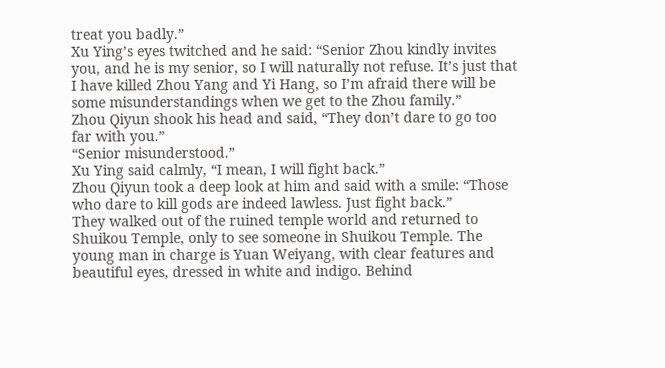treat you badly.”
Xu Ying’s eyes twitched and he said: “Senior Zhou kindly invites you, and he is my senior, so I will naturally not refuse. It’s just that I have killed Zhou Yang and Yi Hang, so I’m afraid there will be some misunderstandings when we get to the Zhou family.”
Zhou Qiyun shook his head and said, “They don’t dare to go too far with you.”
“Senior misunderstood.”
Xu Ying said calmly, “I mean, I will fight back.”
Zhou Qiyun took a deep look at him and said with a smile: “Those who dare to kill gods are indeed lawless. Just fight back.”
They walked out of the ruined temple world and returned to Shuikou Temple, only to see someone in Shuikou Temple. The young man in charge is Yuan Weiyang, with clear features and beautiful eyes, dressed in white and indigo. Behind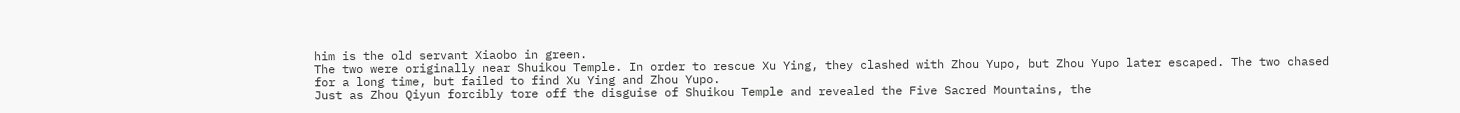him is the old servant Xiaobo in green.
The two were originally near Shuikou Temple. In order to rescue Xu Ying, they clashed with Zhou Yupo, but Zhou Yupo later escaped. The two chased for a long time, but failed to find Xu Ying and Zhou Yupo.
Just as Zhou Qiyun forcibly tore off the disguise of Shuikou Temple and revealed the Five Sacred Mountains, the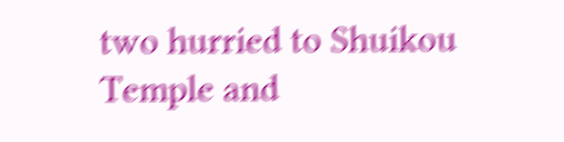two hurried to Shuikou Temple and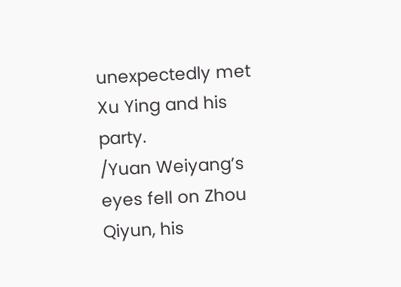unexpectedly met Xu Ying and his party.
/Yuan Weiyang’s eyes fell on Zhou Qiyun, his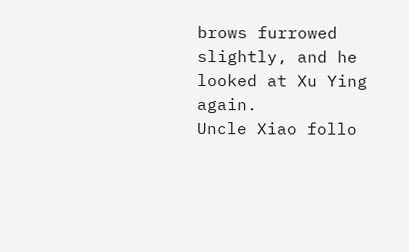brows furrowed slightly, and he looked at Xu Ying again.
Uncle Xiao follo